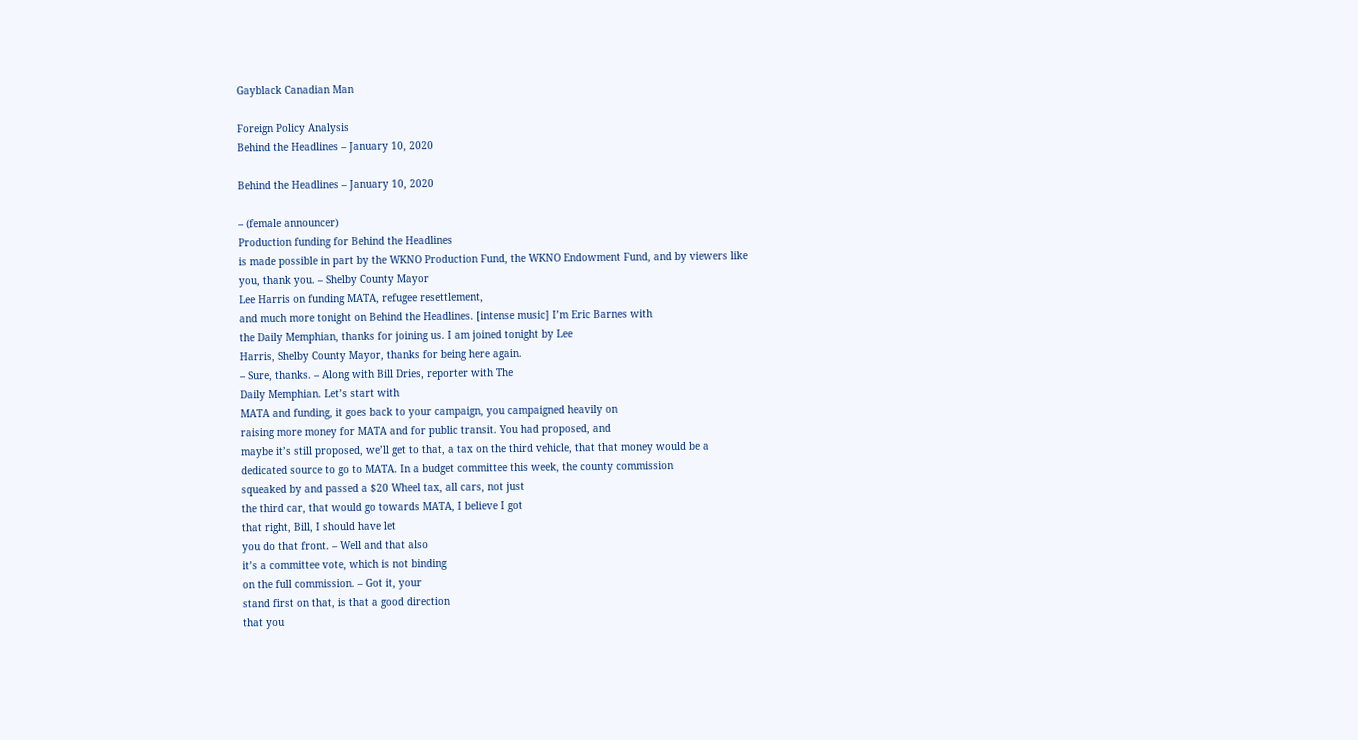Gayblack Canadian Man

Foreign Policy Analysis
Behind the Headlines – January 10, 2020

Behind the Headlines – January 10, 2020

– (female announcer)
Production funding for Behind the Headlines
is made possible in part by the WKNO Production Fund, the WKNO Endowment Fund, and by viewers like
you, thank you. – Shelby County Mayor
Lee Harris on funding MATA, refugee resettlement,
and much more tonight on Behind the Headlines. [intense music] I’m Eric Barnes with
the Daily Memphian, thanks for joining us. I am joined tonight by Lee
Harris, Shelby County Mayor, thanks for being here again.
– Sure, thanks. – Along with Bill Dries, reporter with The
Daily Memphian. Let’s start with
MATA and funding, it goes back to your campaign, you campaigned heavily on
raising more money for MATA and for public transit. You had proposed, and
maybe it’s still proposed, we’ll get to that, a tax on the third vehicle, that that money would be a
dedicated source to go to MATA. In a budget committee this week, the county commission
squeaked by and passed a $20 Wheel tax, all cars, not just
the third car, that would go towards MATA, I believe I got
that right, Bill, I should have let
you do that front. – Well and that also
it’s a committee vote, which is not binding
on the full commission. – Got it, your
stand first on that, is that a good direction
that you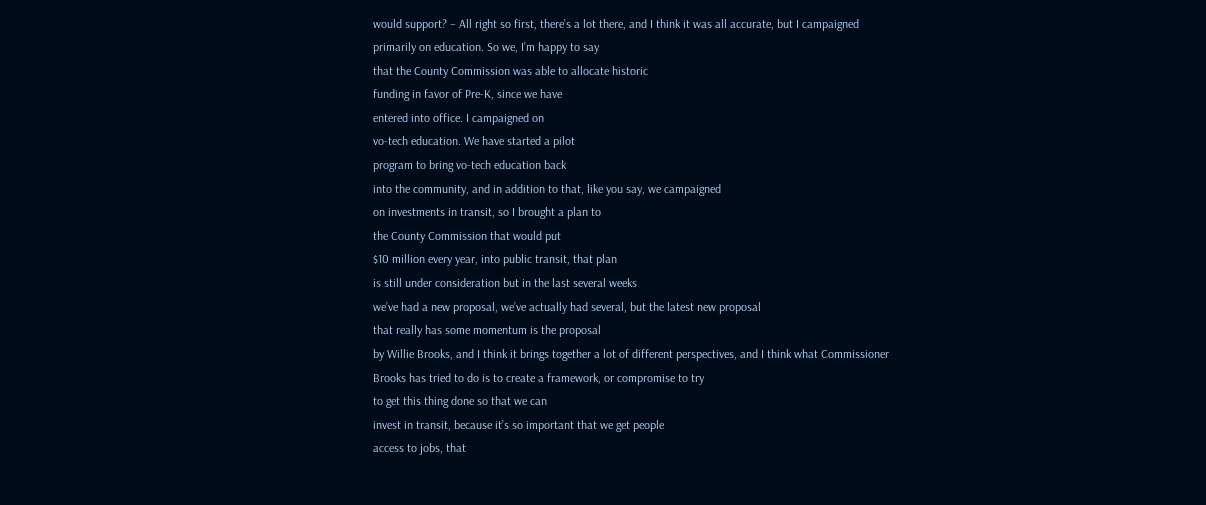would support? – All right so first, there’s a lot there, and I think it was all accurate, but I campaigned
primarily on education. So we, I’m happy to say
that the County Commission was able to allocate historic
funding in favor of Pre-K, since we have
entered into office. I campaigned on
vo-tech education. We have started a pilot
program to bring vo-tech education back
into the community, and in addition to that, like you say, we campaigned
on investments in transit, so I brought a plan to
the County Commission that would put
$10 million every year, into public transit, that plan
is still under consideration but in the last several weeks
we’ve had a new proposal, we’ve actually had several, but the latest new proposal
that really has some momentum is the proposal
by Willie Brooks, and I think it brings together a lot of different perspectives, and I think what Commissioner
Brooks has tried to do is to create a framework, or compromise to try
to get this thing done so that we can
invest in transit, because it’s so important that we get people
access to jobs, that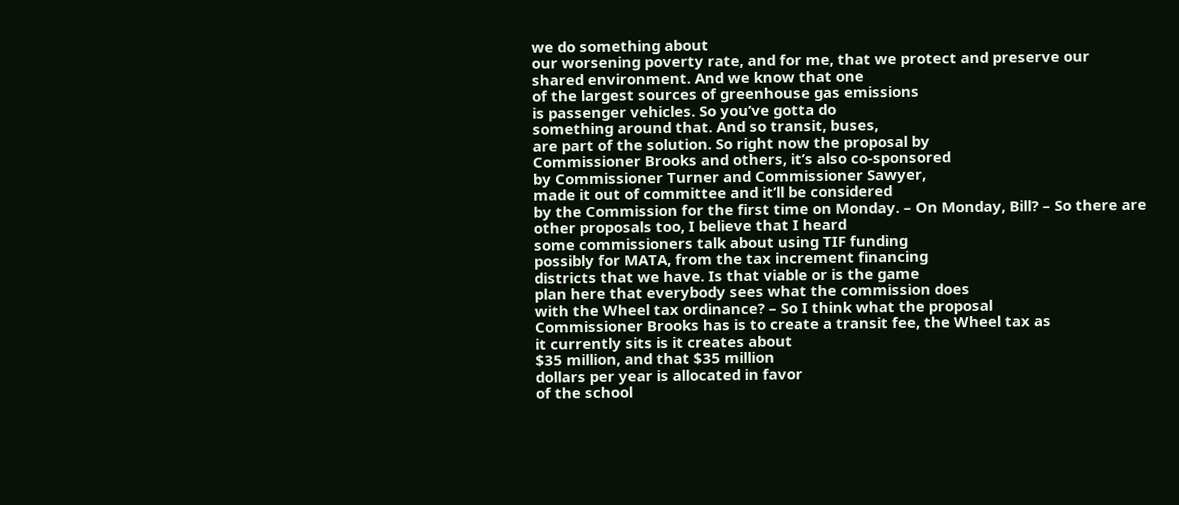we do something about
our worsening poverty rate, and for me, that we protect and preserve our
shared environment. And we know that one
of the largest sources of greenhouse gas emissions
is passenger vehicles. So you’ve gotta do
something around that. And so transit, buses,
are part of the solution. So right now the proposal by
Commissioner Brooks and others, it’s also co-sponsored
by Commissioner Turner and Commissioner Sawyer,
made it out of committee and it’ll be considered
by the Commission for the first time on Monday. – On Monday, Bill? – So there are
other proposals too, I believe that I heard
some commissioners talk about using TIF funding
possibly for MATA, from the tax increment financing
districts that we have. Is that viable or is the game
plan here that everybody sees what the commission does
with the Wheel tax ordinance? – So I think what the proposal
Commissioner Brooks has is to create a transit fee, the Wheel tax as
it currently sits is it creates about
$35 million, and that $35 million
dollars per year is allocated in favor
of the school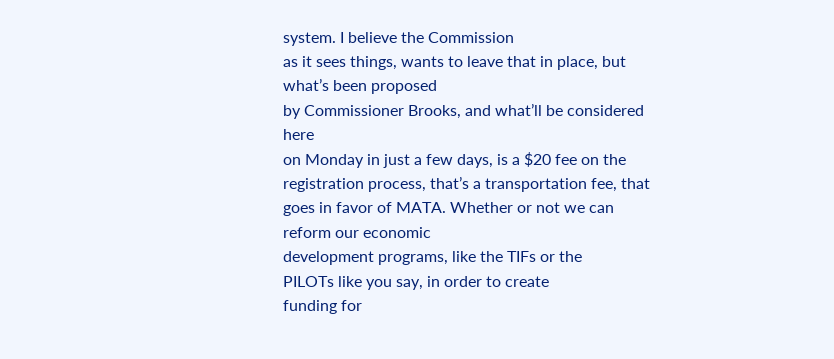system. I believe the Commission
as it sees things, wants to leave that in place, but what’s been proposed
by Commissioner Brooks, and what’ll be considered here
on Monday in just a few days, is a $20 fee on the
registration process, that’s a transportation fee, that goes in favor of MATA. Whether or not we can reform our economic
development programs, like the TIFs or the
PILOTs like you say, in order to create
funding for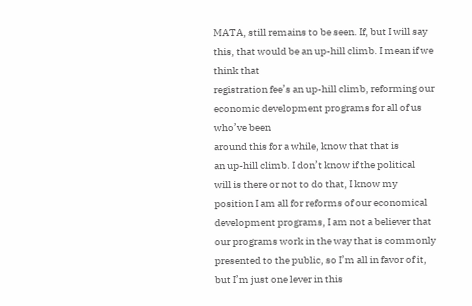MATA, still remains to be seen. If, but I will say this, that would be an up-hill climb. I mean if we think that
registration fee’s an up-hill climb, reforming our
economic development programs for all of us who’ve been
around this for a while, know that that is
an up-hill climb. I don’t know if the political
will is there or not to do that, I know my
position I am all for reforms of our economical
development programs, I am not a believer that
our programs work in the way that is commonly
presented to the public, so I’m all in favor of it, but I’m just one lever in this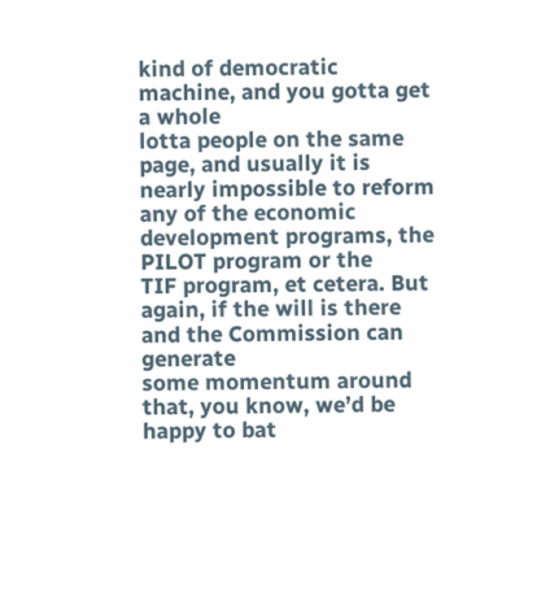kind of democratic machine, and you gotta get a whole
lotta people on the same page, and usually it is
nearly impossible to reform any of the economic
development programs, the PILOT program or the
TIF program, et cetera. But again, if the will is there and the Commission can generate
some momentum around that, you know, we’d be
happy to bat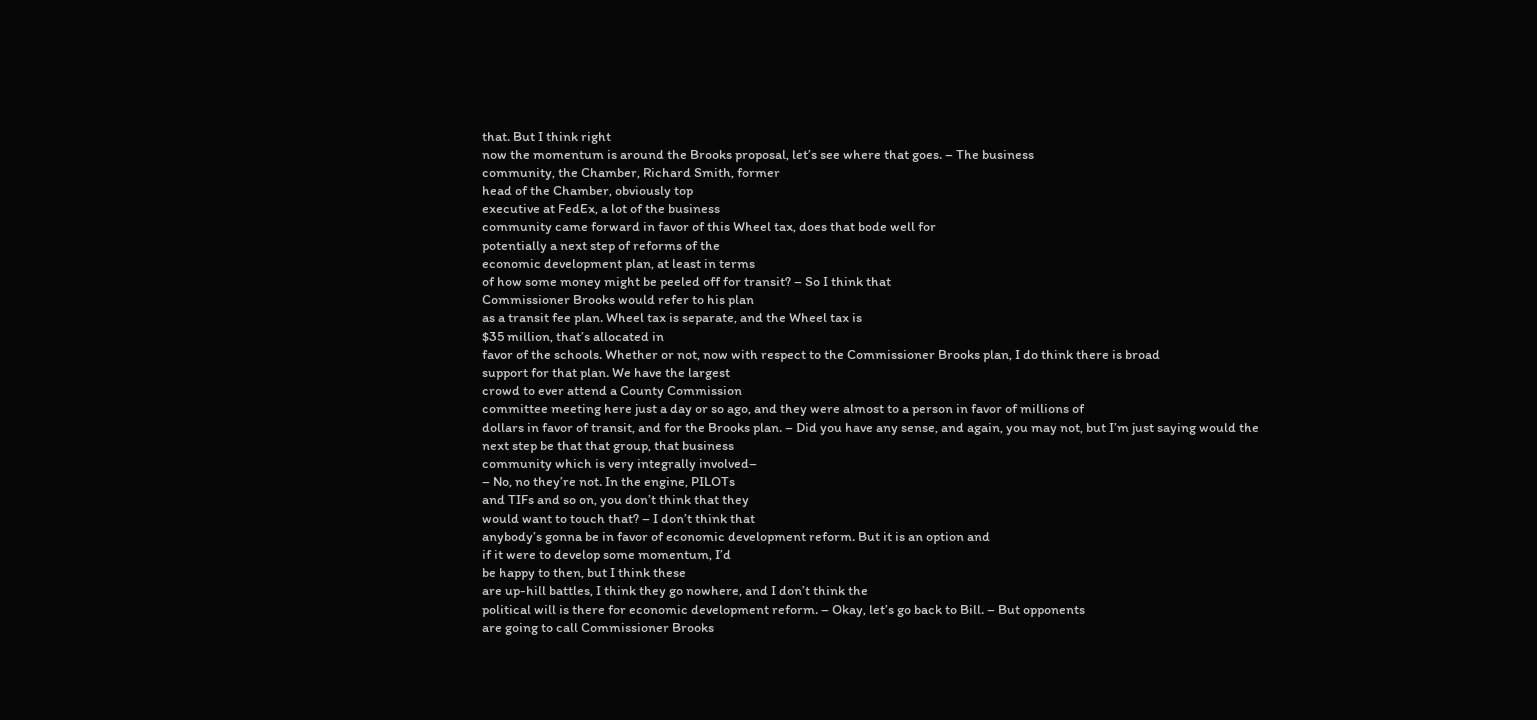that. But I think right
now the momentum is around the Brooks proposal, let’s see where that goes. – The business
community, the Chamber, Richard Smith, former
head of the Chamber, obviously top
executive at FedEx, a lot of the business
community came forward in favor of this Wheel tax, does that bode well for
potentially a next step of reforms of the
economic development plan, at least in terms
of how some money might be peeled off for transit? – So I think that
Commissioner Brooks would refer to his plan
as a transit fee plan. Wheel tax is separate, and the Wheel tax is
$35 million, that’s allocated in
favor of the schools. Whether or not, now with respect to the Commissioner Brooks plan, I do think there is broad
support for that plan. We have the largest
crowd to ever attend a County Commission
committee meeting here just a day or so ago, and they were almost to a person in favor of millions of
dollars in favor of transit, and for the Brooks plan. – Did you have any sense, and again, you may not, but I’m just saying would the
next step be that that group, that business
community which is very integrally involved–
– No, no they’re not. In the engine, PILOTs
and TIFs and so on, you don’t think that they
would want to touch that? – I don’t think that
anybody’s gonna be in favor of economic development reform. But it is an option and
if it were to develop some momentum, I’d
be happy to then, but I think these
are up-hill battles, I think they go nowhere, and I don’t think the
political will is there for economic development reform. – Okay, let’s go back to Bill. – But opponents
are going to call Commissioner Brooks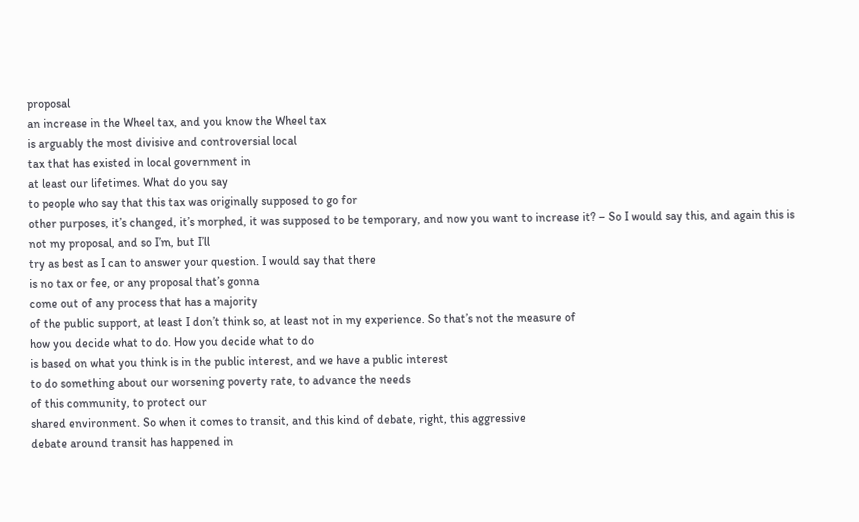proposal
an increase in the Wheel tax, and you know the Wheel tax
is arguably the most divisive and controversial local
tax that has existed in local government in
at least our lifetimes. What do you say
to people who say that this tax was originally supposed to go for
other purposes, it’s changed, it’s morphed, it was supposed to be temporary, and now you want to increase it? – So I would say this, and again this is
not my proposal, and so I’m, but I’ll
try as best as I can to answer your question. I would say that there
is no tax or fee, or any proposal that’s gonna
come out of any process that has a majority
of the public support, at least I don’t think so, at least not in my experience. So that’s not the measure of
how you decide what to do. How you decide what to do
is based on what you think is in the public interest, and we have a public interest
to do something about our worsening poverty rate, to advance the needs
of this community, to protect our
shared environment. So when it comes to transit, and this kind of debate, right, this aggressive
debate around transit has happened in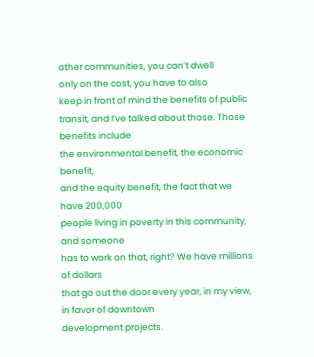other communities, you can’t dwell
only on the cost, you have to also
keep in front of mind the benefits of public transit, and I’ve talked about those. Those benefits include
the environmental benefit, the economic benefit,
and the equity benefit, the fact that we have 200,000
people living in poverty in this community, and someone
has to work on that, right? We have millions of dollars
that go out the door every year, in my view, in favor of downtown
development projects.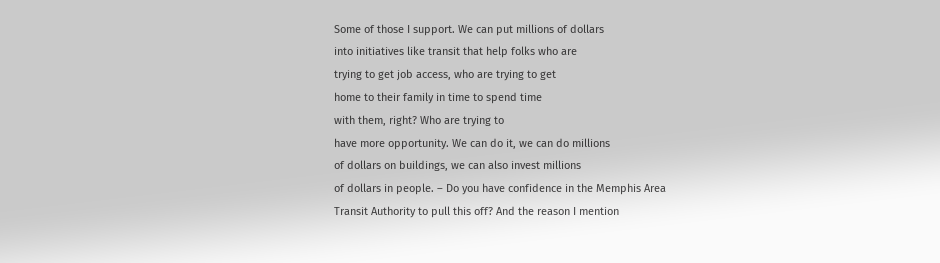Some of those I support. We can put millions of dollars
into initiatives like transit that help folks who are
trying to get job access, who are trying to get
home to their family in time to spend time
with them, right? Who are trying to
have more opportunity. We can do it, we can do millions
of dollars on buildings, we can also invest millions
of dollars in people. – Do you have confidence in the Memphis Area
Transit Authority to pull this off? And the reason I mention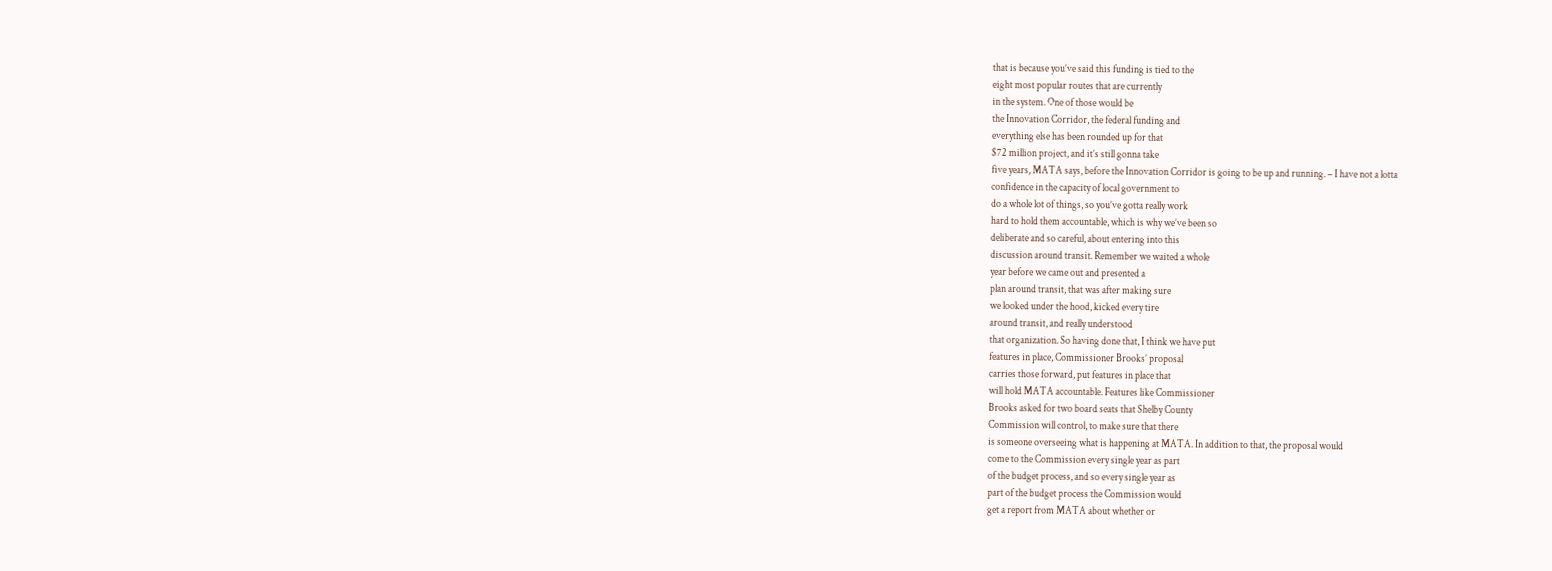that is because you’ve said this funding is tied to the
eight most popular routes that are currently
in the system. One of those would be
the Innovation Corridor, the federal funding and
everything else has been rounded up for that
$72 million project, and it’s still gonna take
five years, MATA says, before the Innovation Corridor is going to be up and running. – I have not a lotta
confidence in the capacity of local government to
do a whole lot of things, so you’ve gotta really work
hard to hold them accountable, which is why we’ve been so
deliberate and so careful, about entering into this
discussion around transit. Remember we waited a whole
year before we came out and presented a
plan around transit, that was after making sure
we looked under the hood, kicked every tire
around transit, and really understood
that organization. So having done that, I think we have put
features in place, Commissioner Brooks’ proposal
carries those forward, put features in place that
will hold MATA accountable. Features like Commissioner
Brooks asked for two board seats that Shelby County
Commission will control, to make sure that there
is someone overseeing what is happening at MATA. In addition to that, the proposal would
come to the Commission every single year as part
of the budget process, and so every single year as
part of the budget process the Commission would
get a report from MATA about whether or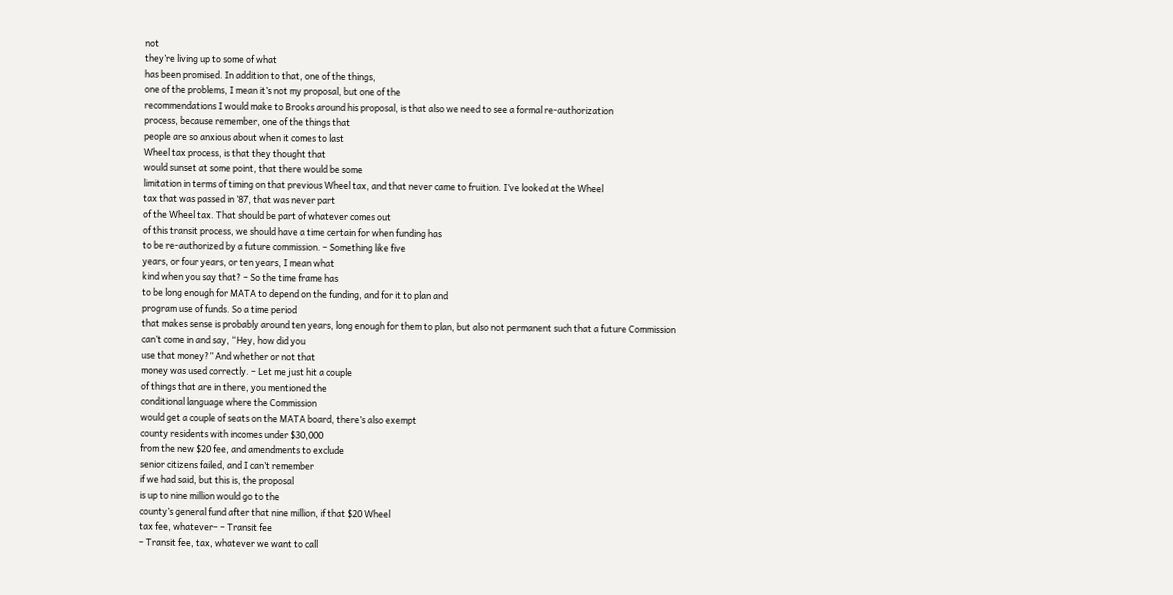not
they’re living up to some of what
has been promised. In addition to that, one of the things,
one of the problems, I mean it’s not my proposal, but one of the
recommendations I would make to Brooks around his proposal, is that also we need to see a formal re-authorization
process, because remember, one of the things that
people are so anxious about when it comes to last
Wheel tax process, is that they thought that
would sunset at some point, that there would be some
limitation in terms of timing on that previous Wheel tax, and that never came to fruition. I’ve looked at the Wheel
tax that was passed in ’87, that was never part
of the Wheel tax. That should be part of whatever comes out
of this transit process, we should have a time certain for when funding has
to be re-authorized by a future commission. – Something like five
years, or four years, or ten years, I mean what
kind when you say that? – So the time frame has
to be long enough for MATA to depend on the funding, and for it to plan and
program use of funds. So a time period
that makes sense is probably around ten years, long enough for them to plan, but also not permanent such that a future Commission
can’t come in and say, “Hey, how did you
use that money?” And whether or not that
money was used correctly. – Let me just hit a couple
of things that are in there, you mentioned the
conditional language where the Commission
would get a couple of seats on the MATA board, there’s also exempt
county residents with incomes under $30,000
from the new $20 fee, and amendments to exclude
senior citizens failed, and I can’t remember
if we had said, but this is, the proposal
is up to nine million would go to the
county’s general fund after that nine million, if that $20 Wheel
tax fee, whatever– – Transit fee
– Transit fee, tax, whatever we want to call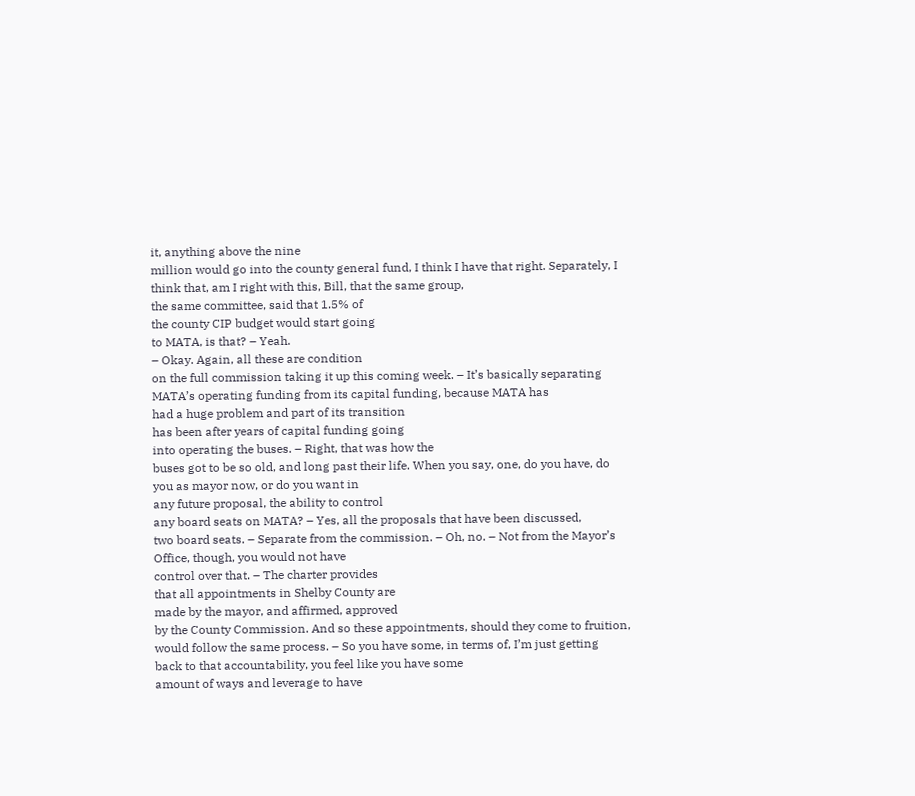it, anything above the nine
million would go into the county general fund, I think I have that right. Separately, I think that, am I right with this, Bill, that the same group,
the same committee, said that 1.5% of
the county CIP budget would start going
to MATA, is that? – Yeah.
– Okay. Again, all these are condition
on the full commission taking it up this coming week. – It’s basically separating
MATA’s operating funding from its capital funding, because MATA has
had a huge problem and part of its transition
has been after years of capital funding going
into operating the buses. – Right, that was how the
buses got to be so old, and long past their life. When you say, one, do you have, do
you as mayor now, or do you want in
any future proposal, the ability to control
any board seats on MATA? – Yes, all the proposals that have been discussed,
two board seats. – Separate from the commission. – Oh, no. – Not from the Mayor’s
Office, though, you would not have
control over that. – The charter provides
that all appointments in Shelby County are
made by the mayor, and affirmed, approved
by the County Commission. And so these appointments, should they come to fruition, would follow the same process. – So you have some, in terms of, I’m just getting
back to that accountability, you feel like you have some
amount of ways and leverage to have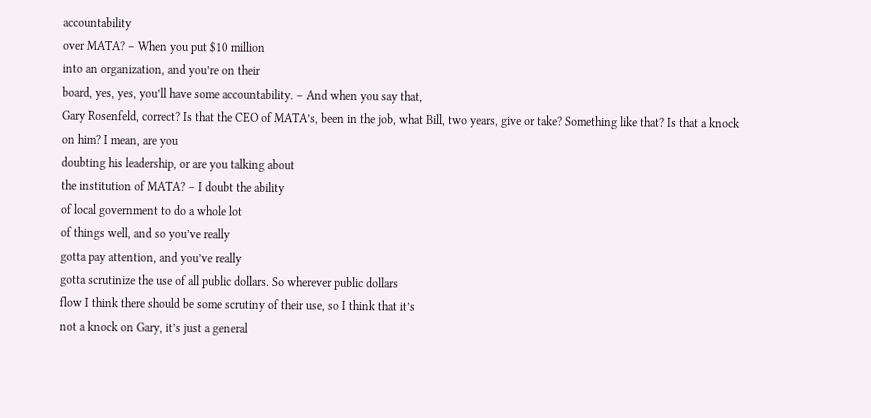accountability
over MATA? – When you put $10 million
into an organization, and you’re on their
board, yes, yes, you’ll have some accountability. – And when you say that,
Gary Rosenfeld, correct? Is that the CEO of MATA’s, been in the job, what Bill, two years, give or take? Something like that? Is that a knock on him? I mean, are you
doubting his leadership, or are you talking about
the institution of MATA? – I doubt the ability
of local government to do a whole lot
of things well, and so you’ve really
gotta pay attention, and you’ve really
gotta scrutinize the use of all public dollars. So wherever public dollars
flow I think there should be some scrutiny of their use, so I think that it’s
not a knock on Gary, it’s just a general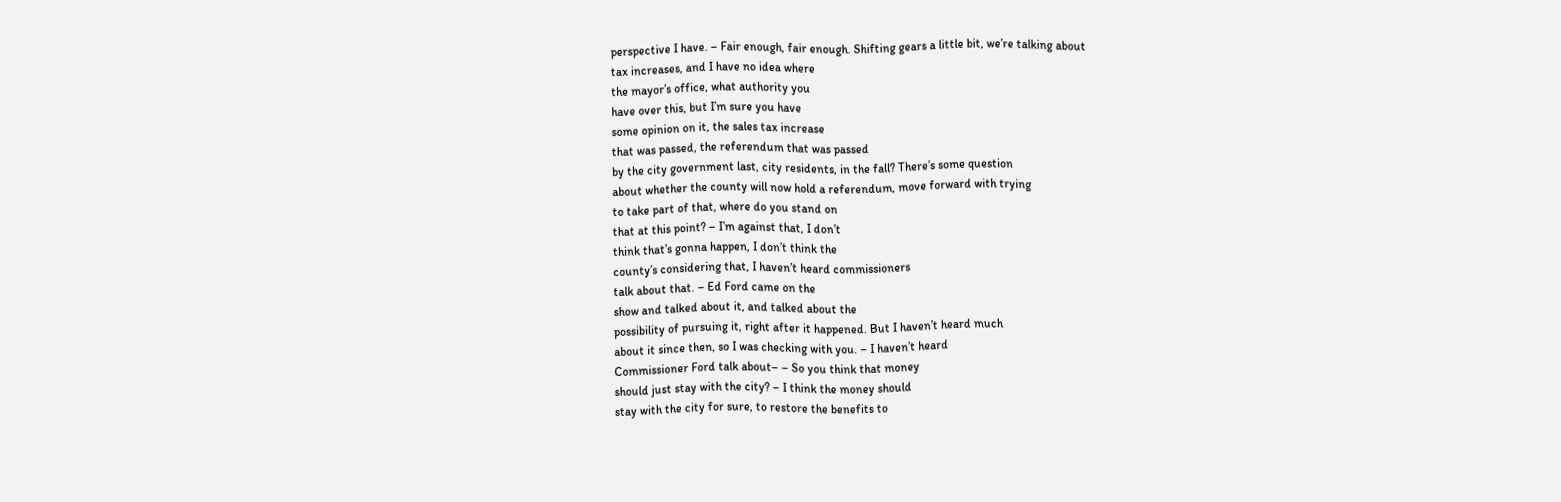perspective I have. – Fair enough, fair enough. Shifting gears a little bit, we’re talking about
tax increases, and I have no idea where
the mayor’s office, what authority you
have over this, but I’m sure you have
some opinion on it, the sales tax increase
that was passed, the referendum that was passed
by the city government last, city residents, in the fall? There’s some question
about whether the county will now hold a referendum, move forward with trying
to take part of that, where do you stand on
that at this point? – I’m against that, I don’t
think that’s gonna happen, I don’t think the
county’s considering that, I haven’t heard commissioners
talk about that. – Ed Ford came on the
show and talked about it, and talked about the
possibility of pursuing it, right after it happened. But I haven’t heard much
about it since then, so I was checking with you. – I haven’t heard
Commissioner Ford talk about– – So you think that money
should just stay with the city? – I think the money should
stay with the city for sure, to restore the benefits to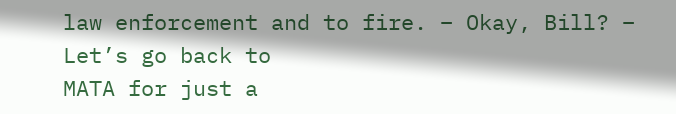law enforcement and to fire. – Okay, Bill? – Let’s go back to
MATA for just a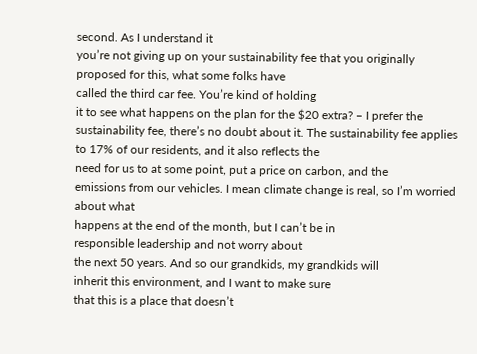second. As I understand it
you’re not giving up on your sustainability fee that you originally
proposed for this, what some folks have
called the third car fee. You’re kind of holding
it to see what happens on the plan for the $20 extra? – I prefer the
sustainability fee, there’s no doubt about it. The sustainability fee applies
to 17% of our residents, and it also reflects the
need for us to at some point, put a price on carbon, and the
emissions from our vehicles. I mean climate change is real, so I’m worried about what
happens at the end of the month, but I can’t be in
responsible leadership and not worry about
the next 50 years. And so our grandkids, my grandkids will
inherit this environment, and I want to make sure
that this is a place that doesn’t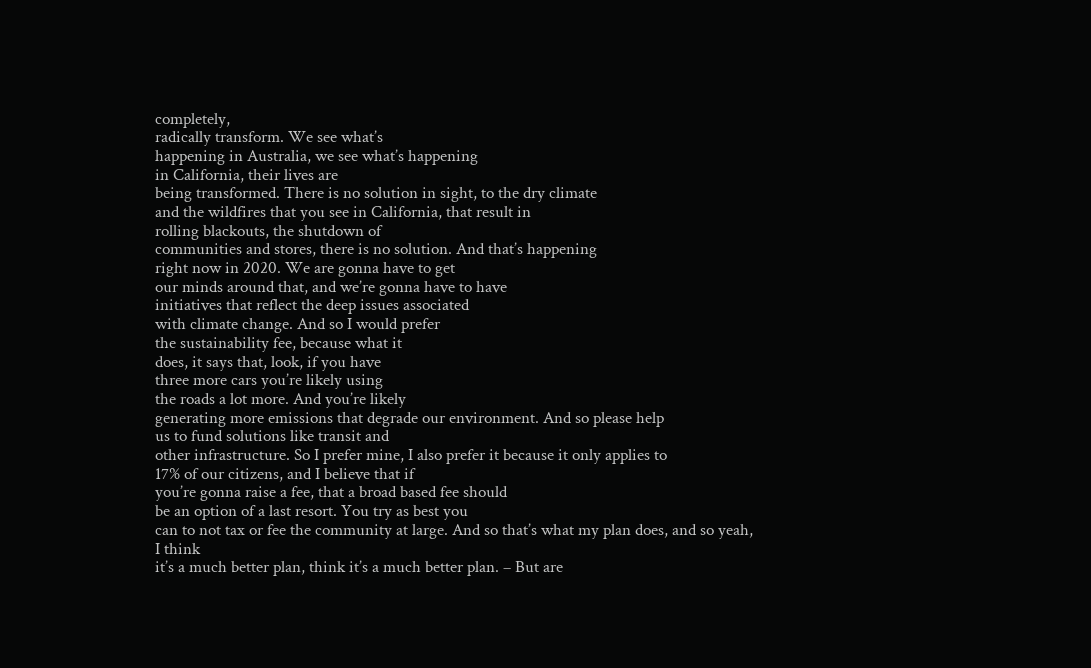completely,
radically transform. We see what’s
happening in Australia, we see what’s happening
in California, their lives are
being transformed. There is no solution in sight, to the dry climate
and the wildfires that you see in California, that result in
rolling blackouts, the shutdown of
communities and stores, there is no solution. And that’s happening
right now in 2020. We are gonna have to get
our minds around that, and we’re gonna have to have
initiatives that reflect the deep issues associated
with climate change. And so I would prefer
the sustainability fee, because what it
does, it says that, look, if you have
three more cars you’re likely using
the roads a lot more. And you’re likely
generating more emissions that degrade our environment. And so please help
us to fund solutions like transit and
other infrastructure. So I prefer mine, I also prefer it because it only applies to
17% of our citizens, and I believe that if
you’re gonna raise a fee, that a broad based fee should
be an option of a last resort. You try as best you
can to not tax or fee the community at large. And so that’s what my plan does, and so yeah, I think
it’s a much better plan, think it’s a much better plan. – But are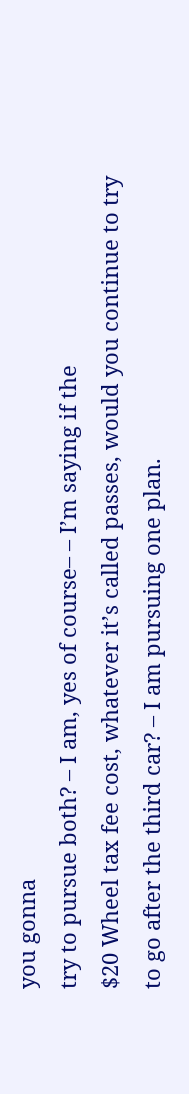you gonna
try to pursue both? – I am, yes of course– – I’m saying if the
$20 Wheel tax fee cost, whatever it’s called passes, would you continue to try
to go after the third car? – I am pursuing one plan.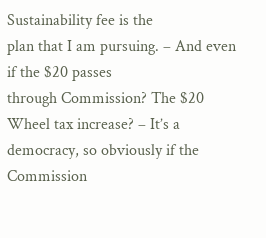Sustainability fee is the
plan that I am pursuing. – And even if the $20 passes
through Commission? The $20 Wheel tax increase? – It’s a democracy, so obviously if the Commission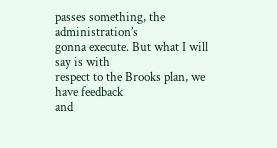passes something, the administration’s
gonna execute. But what I will say is with
respect to the Brooks plan, we have feedback
and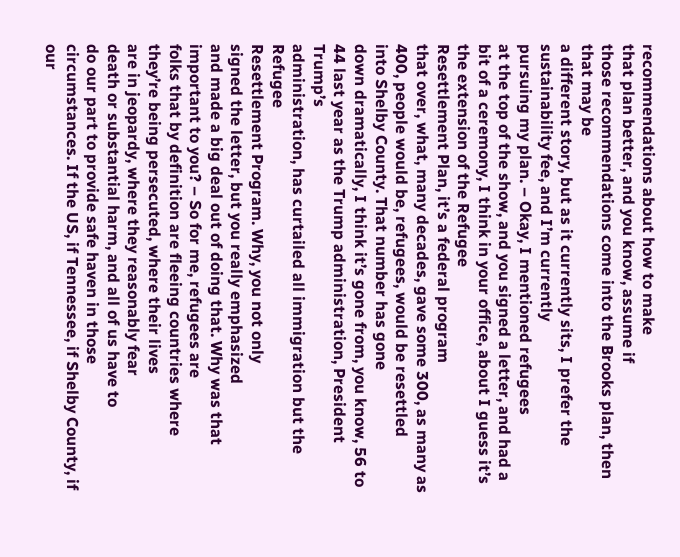recommendations about how to make
that plan better, and you know, assume if
those recommendations come into the Brooks plan, then that may be
a different story, but as it currently sits, I prefer the sustainability fee, and I’m currently
pursuing my plan. – Okay, I mentioned refugees
at the top of the show, and you signed a letter, and had a bit of a ceremony, I think in your office, about I guess it’s the extension of the Refugee
Resettlement Plan, it’s a federal program
that over, what, many decades, gave some 300, as many as 400, people would be, refugees, would be resettled
into Shelby County. That number has gone
down dramatically, I think it’s gone from, you know, 56 to 44 last year as the Trump administration, President Trump’s
administration, has curtailed all immigration but the Refugee
Resettlement Program. Why, you not only
signed the letter, but you really emphasized
and made a big deal out of doing that. Why was that important to you? – So for me, refugees are
folks that by definition are fleeing countries where
they’re being persecuted, where their lives
are in jeopardy, where they reasonably fear
death or substantial harm, and all of us have to
do our part to provide safe haven in those
circumstances. If the US, if Tennessee, if Shelby County, if our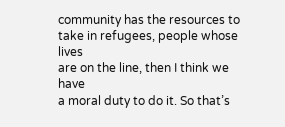community has the resources to take in refugees, people whose lives
are on the line, then I think we have
a moral duty to do it. So that’s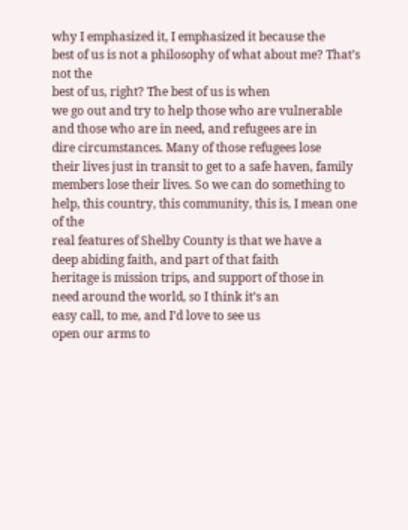why I emphasized it, I emphasized it because the
best of us is not a philosophy of what about me? That’s not the
best of us, right? The best of us is when
we go out and try to help those who are vulnerable
and those who are in need, and refugees are in
dire circumstances. Many of those refugees lose
their lives just in transit to get to a safe haven, family members lose their lives. So we can do something to help, this country, this community, this is, I mean one of the
real features of Shelby County is that we have a
deep abiding faith, and part of that faith
heritage is mission trips, and support of those in
need around the world, so I think it’s an
easy call, to me, and I’d love to see us
open our arms to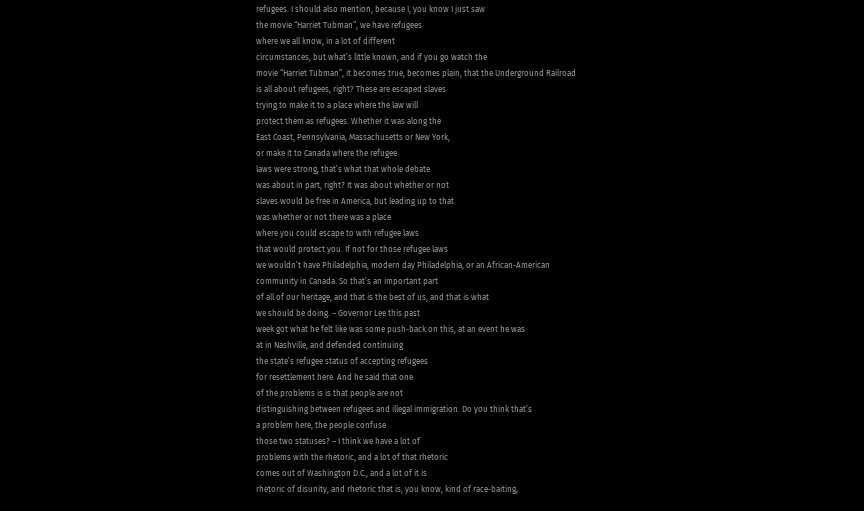refugees. I should also mention, because I, you know I just saw
the movie “Harriet Tubman”, we have refugees
where we all know, in a lot of different
circumstances, but what’s little known, and if you go watch the
movie “Harriet Tubman”, it becomes true, becomes plain, that the Underground Railroad
is all about refugees, right? These are escaped slaves
trying to make it to a place where the law will
protect them as refugees. Whether it was along the
East Coast, Pennsylvania, Massachusetts or New York,
or make it to Canada where the refugee
laws were strong, that’s what that whole debate
was about in part, right? It was about whether or not
slaves would be free in America, but leading up to that
was whether or not there was a place
where you could escape to with refugee laws
that would protect you. If not for those refugee laws
we wouldn’t have Philadelphia, modern day Philadelphia, or an African-American
community in Canada. So that’s an important part
of all of our heritage, and that is the best of us, and that is what
we should be doing. – Governor Lee this past
week got what he felt like was some push-back on this, at an event he was
at in Nashville, and defended continuing
the state’s refugee status of accepting refugees
for resettlement here. And he said that one
of the problems is is that people are not
distinguishing between refugees and illegal immigration. Do you think that’s
a problem here, the people confuse
those two statuses? – I think we have a lot of
problems with the rhetoric, and a lot of that rhetoric
comes out of Washington D.C., and a lot of it is
rhetoric of disunity, and rhetoric that is, you know, kind of race-baiting,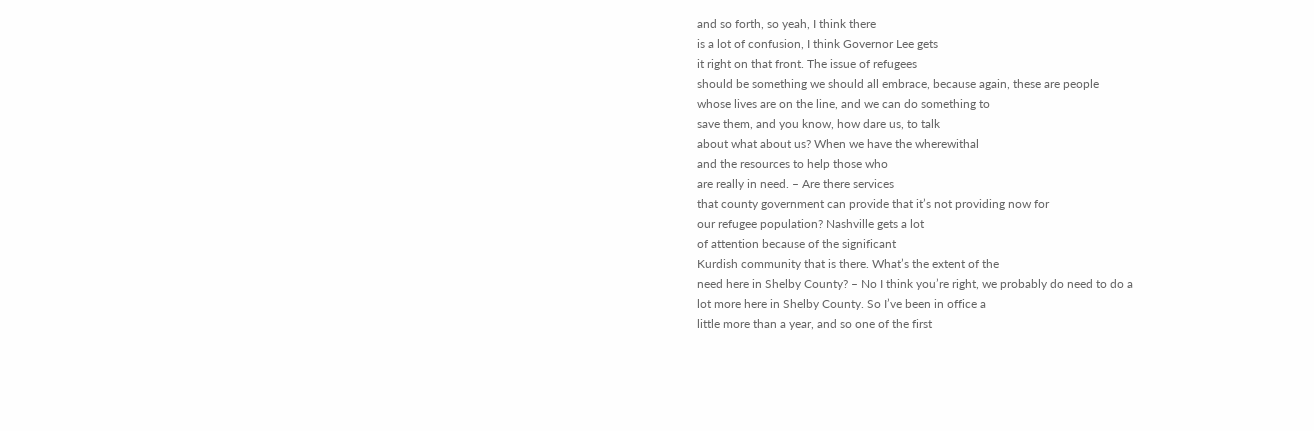and so forth, so yeah, I think there
is a lot of confusion, I think Governor Lee gets
it right on that front. The issue of refugees
should be something we should all embrace, because again, these are people
whose lives are on the line, and we can do something to
save them, and you know, how dare us, to talk
about what about us? When we have the wherewithal
and the resources to help those who
are really in need. – Are there services
that county government can provide that it’s not providing now for
our refugee population? Nashville gets a lot
of attention because of the significant
Kurdish community that is there. What’s the extent of the
need here in Shelby County? – No I think you’re right, we probably do need to do a
lot more here in Shelby County. So I’ve been in office a
little more than a year, and so one of the first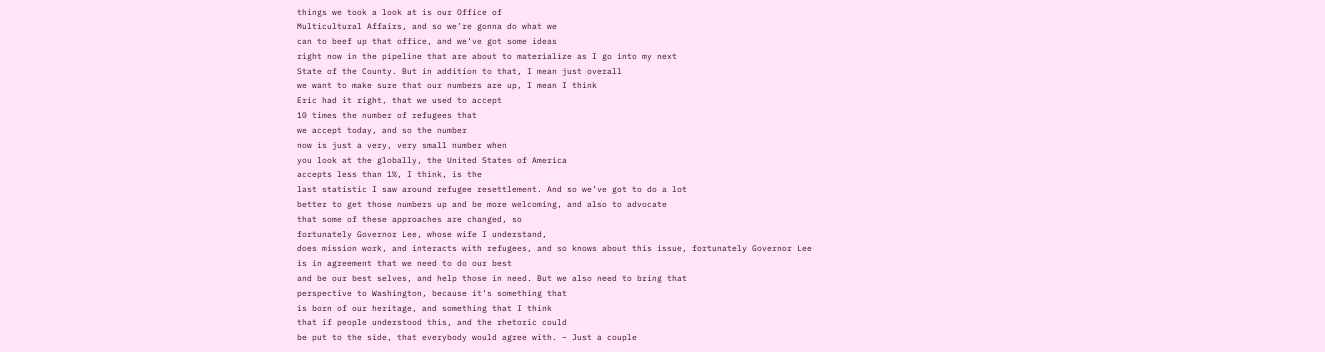things we took a look at is our Office of
Multicultural Affairs, and so we’re gonna do what we
can to beef up that office, and we’ve got some ideas
right now in the pipeline that are about to materialize as I go into my next
State of the County. But in addition to that, I mean just overall
we want to make sure that our numbers are up, I mean I think
Eric had it right, that we used to accept
10 times the number of refugees that
we accept today, and so the number
now is just a very, very small number when
you look at the globally, the United States of America
accepts less than 1%, I think, is the
last statistic I saw around refugee resettlement. And so we’ve got to do a lot
better to get those numbers up and be more welcoming, and also to advocate
that some of these approaches are changed, so
fortunately Governor Lee, whose wife I understand,
does mission work, and interacts with refugees, and so knows about this issue, fortunately Governor Lee
is in agreement that we need to do our best
and be our best selves, and help those in need. But we also need to bring that
perspective to Washington, because it’s something that
is born of our heritage, and something that I think
that if people understood this, and the rhetoric could
be put to the side, that everybody would agree with. – Just a couple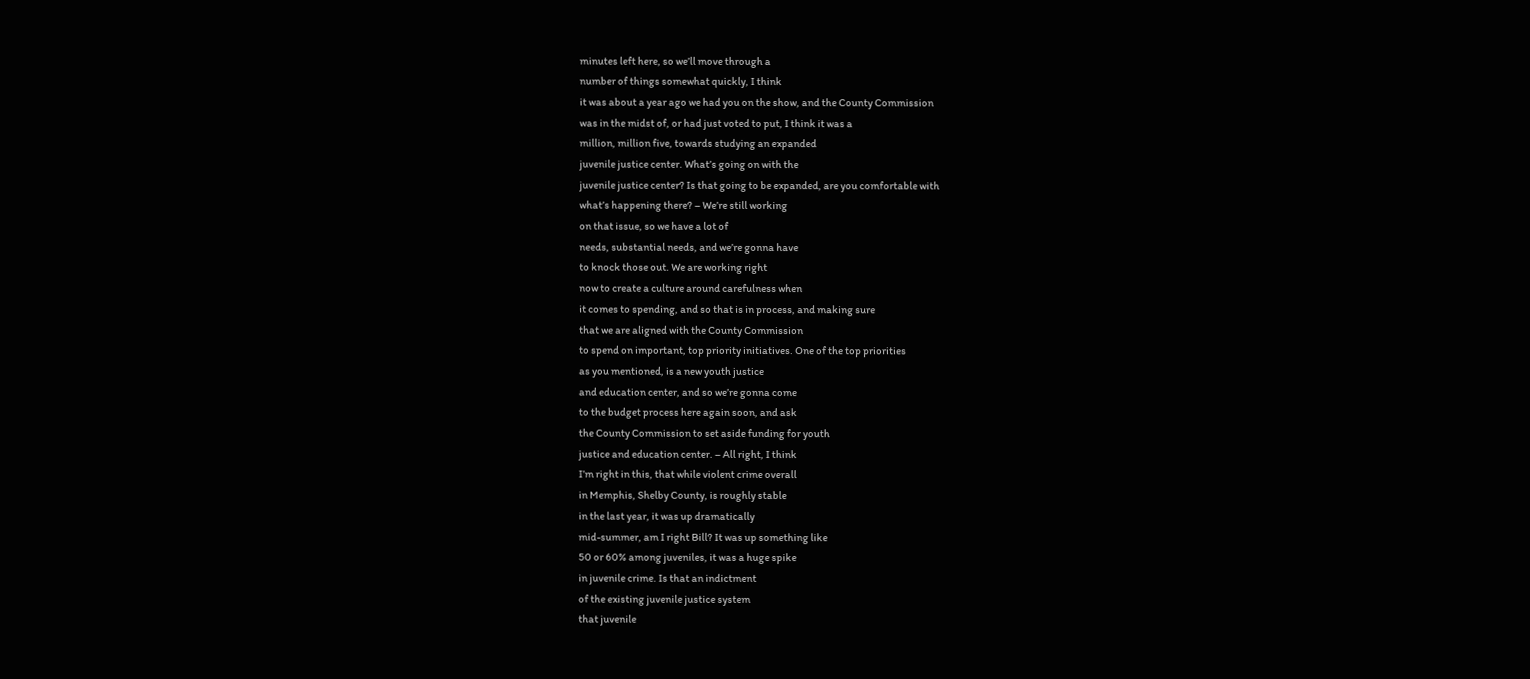minutes left here, so we’ll move through a
number of things somewhat quickly, I think
it was about a year ago we had you on the show, and the County Commission
was in the midst of, or had just voted to put, I think it was a
million, million five, towards studying an expanded
juvenile justice center. What’s going on with the
juvenile justice center? Is that going to be expanded, are you comfortable with
what’s happening there? – We’re still working
on that issue, so we have a lot of
needs, substantial needs, and we’re gonna have
to knock those out. We are working right
now to create a culture around carefulness when
it comes to spending, and so that is in process, and making sure
that we are aligned with the County Commission
to spend on important, top priority initiatives. One of the top priorities
as you mentioned, is a new youth justice
and education center, and so we’re gonna come
to the budget process here again soon, and ask
the County Commission to set aside funding for youth
justice and education center. – All right, I think
I’m right in this, that while violent crime overall
in Memphis, Shelby County, is roughly stable
in the last year, it was up dramatically
mid-summer, am I right Bill? It was up something like
50 or 60% among juveniles, it was a huge spike
in juvenile crime. Is that an indictment
of the existing juvenile justice system
that juvenile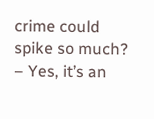crime could spike so much? – Yes, it’s an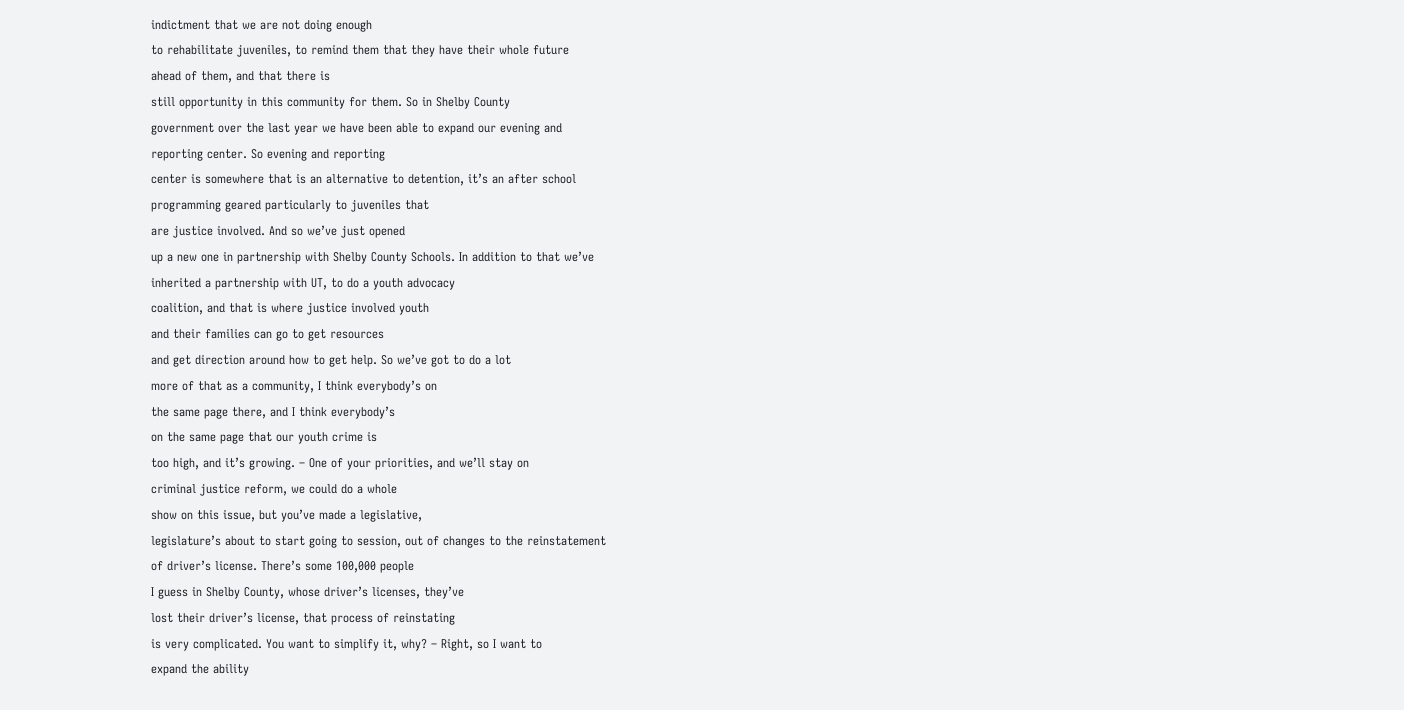indictment that we are not doing enough
to rehabilitate juveniles, to remind them that they have their whole future
ahead of them, and that there is
still opportunity in this community for them. So in Shelby County
government over the last year we have been able to expand our evening and
reporting center. So evening and reporting
center is somewhere that is an alternative to detention, it’s an after school
programming geared particularly to juveniles that
are justice involved. And so we’ve just opened
up a new one in partnership with Shelby County Schools. In addition to that we’ve
inherited a partnership with UT, to do a youth advocacy
coalition, and that is where justice involved youth
and their families can go to get resources
and get direction around how to get help. So we’ve got to do a lot
more of that as a community, I think everybody’s on
the same page there, and I think everybody’s
on the same page that our youth crime is
too high, and it’s growing. – One of your priorities, and we’ll stay on
criminal justice reform, we could do a whole
show on this issue, but you’ve made a legislative,
legislature’s about to start going to session, out of changes to the reinstatement
of driver’s license. There’s some 100,000 people
I guess in Shelby County, whose driver’s licenses, they’ve
lost their driver’s license, that process of reinstating
is very complicated. You want to simplify it, why? – Right, so I want to
expand the ability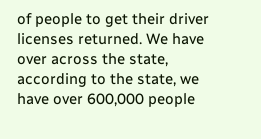of people to get their driver
licenses returned. We have over across the state, according to the state, we
have over 600,000 people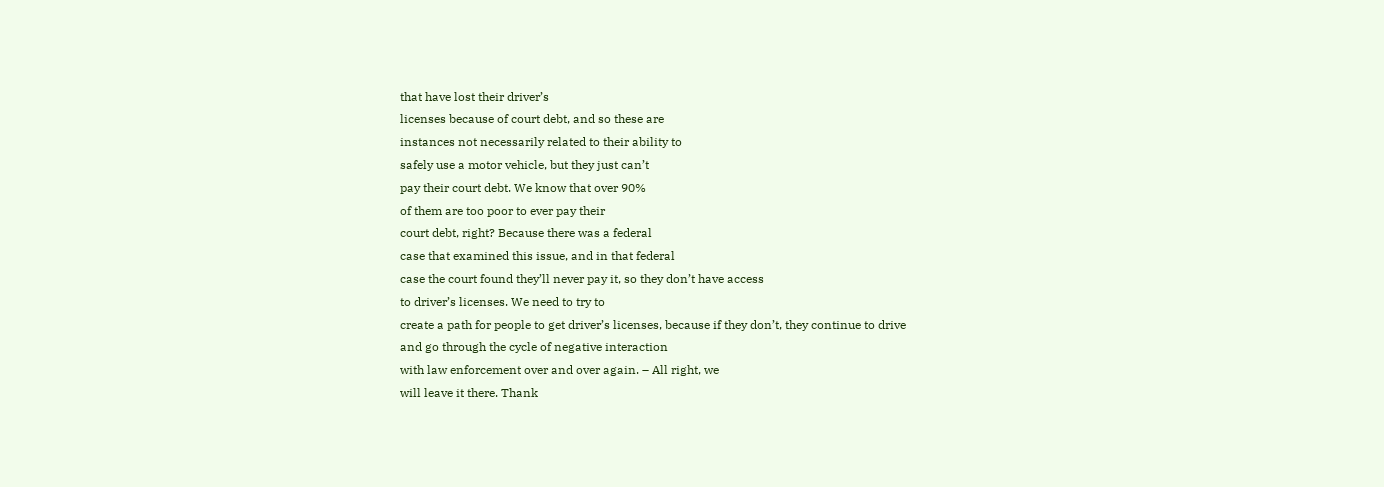that have lost their driver’s
licenses because of court debt, and so these are
instances not necessarily related to their ability to
safely use a motor vehicle, but they just can’t
pay their court debt. We know that over 90%
of them are too poor to ever pay their
court debt, right? Because there was a federal
case that examined this issue, and in that federal
case the court found they’ll never pay it, so they don’t have access
to driver’s licenses. We need to try to
create a path for people to get driver’s licenses, because if they don’t, they continue to drive
and go through the cycle of negative interaction
with law enforcement over and over again. – All right, we
will leave it there. Thank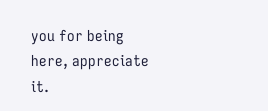you for being
here, appreciate it.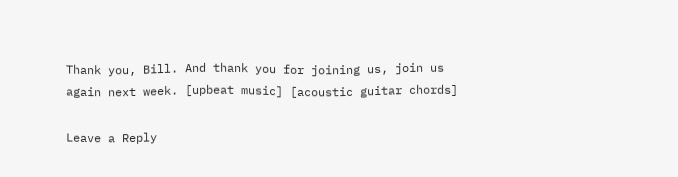Thank you, Bill. And thank you for joining us, join us again next week. [upbeat music] [acoustic guitar chords]

Leave a Reply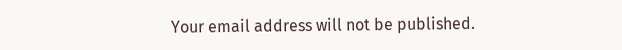Your email address will not be published.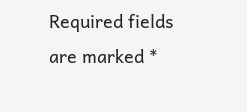Required fields are marked *